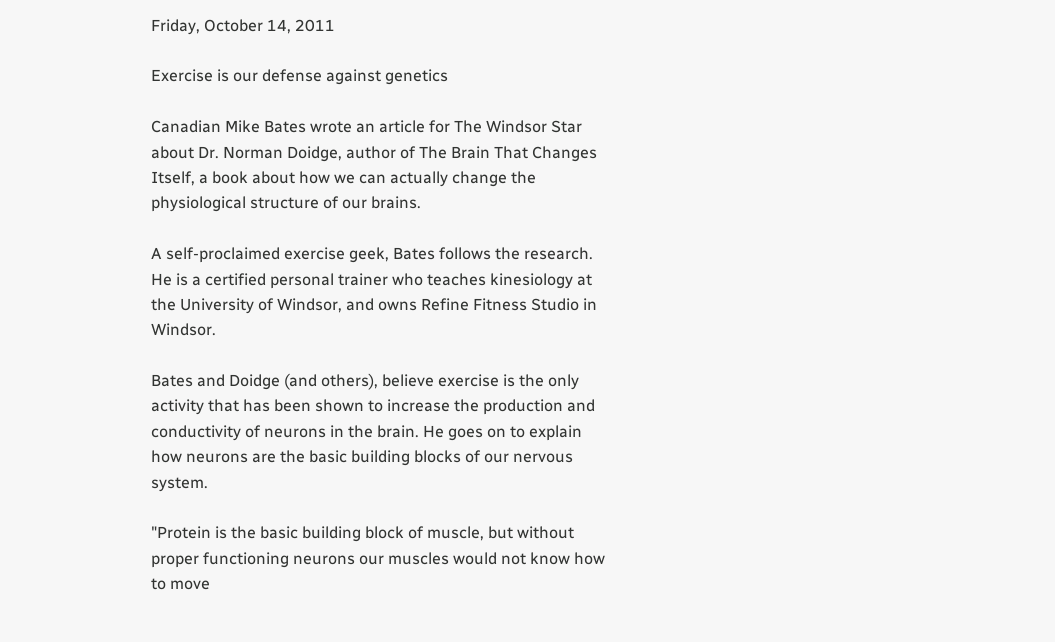Friday, October 14, 2011

Exercise is our defense against genetics

Canadian Mike Bates wrote an article for The Windsor Star about Dr. Norman Doidge, author of The Brain That Changes Itself, a book about how we can actually change the physiological structure of our brains.

A self-proclaimed exercise geek, Bates follows the research. He is a certified personal trainer who teaches kinesiology at the University of Windsor, and owns Refine Fitness Studio in Windsor.

Bates and Doidge (and others), believe exercise is the only activity that has been shown to increase the production and conductivity of neurons in the brain. He goes on to explain how neurons are the basic building blocks of our nervous system.

"Protein is the basic building block of muscle, but without proper functioning neurons our muscles would not know how to move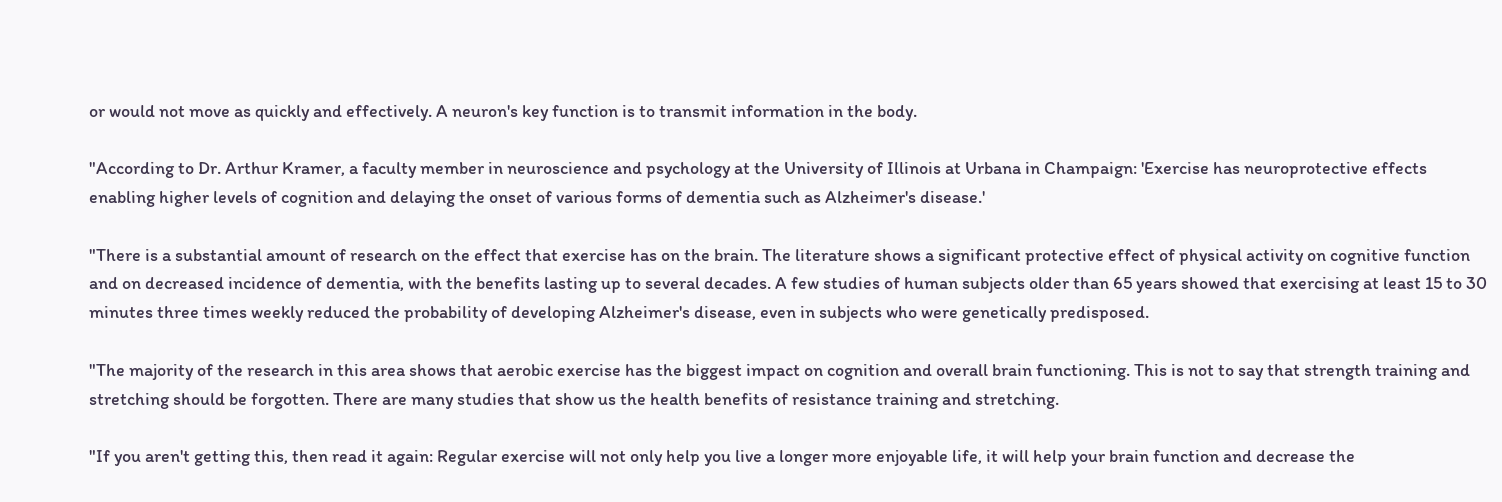or would not move as quickly and effectively. A neuron's key function is to transmit information in the body.

"According to Dr. Arthur Kramer, a faculty member in neuroscience and psychology at the University of Illinois at Urbana in Champaign: 'Exercise has neuroprotective effects enabling higher levels of cognition and delaying the onset of various forms of dementia such as Alzheimer's disease.'

"There is a substantial amount of research on the effect that exercise has on the brain. The literature shows a significant protective effect of physical activity on cognitive function and on decreased incidence of dementia, with the benefits lasting up to several decades. A few studies of human subjects older than 65 years showed that exercising at least 15 to 30 minutes three times weekly reduced the probability of developing Alzheimer's disease, even in subjects who were genetically predisposed.

"The majority of the research in this area shows that aerobic exercise has the biggest impact on cognition and overall brain functioning. This is not to say that strength training and stretching should be forgotten. There are many studies that show us the health benefits of resistance training and stretching.

"If you aren't getting this, then read it again: Regular exercise will not only help you live a longer more enjoyable life, it will help your brain function and decrease the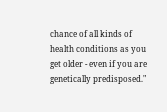chance of all kinds of health conditions as you get older - even if you are genetically predisposed."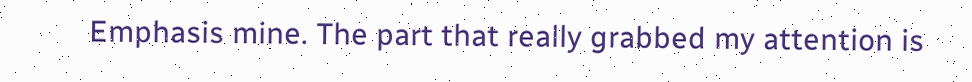Emphasis mine. The part that really grabbed my attention is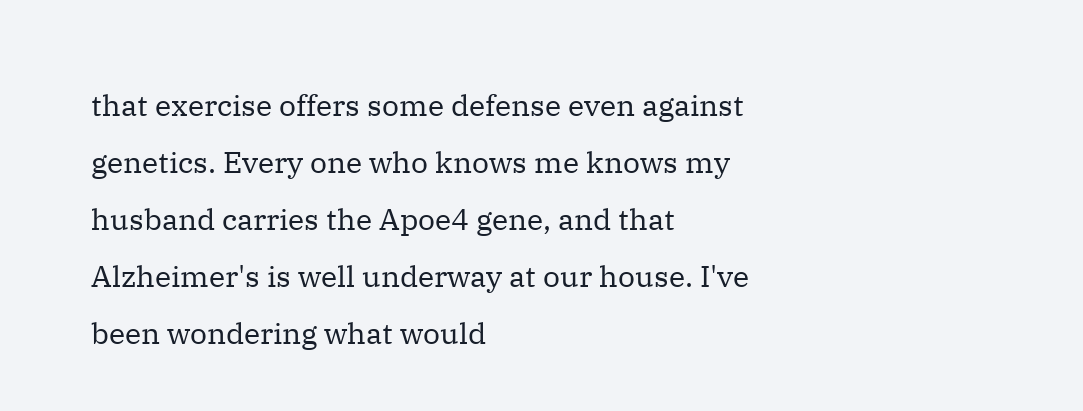that exercise offers some defense even against genetics. Every one who knows me knows my husband carries the Apoe4 gene, and that Alzheimer's is well underway at our house. I've been wondering what would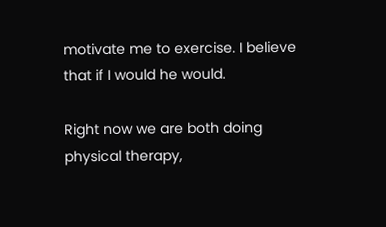motivate me to exercise. I believe that if I would he would.

Right now we are both doing physical therapy,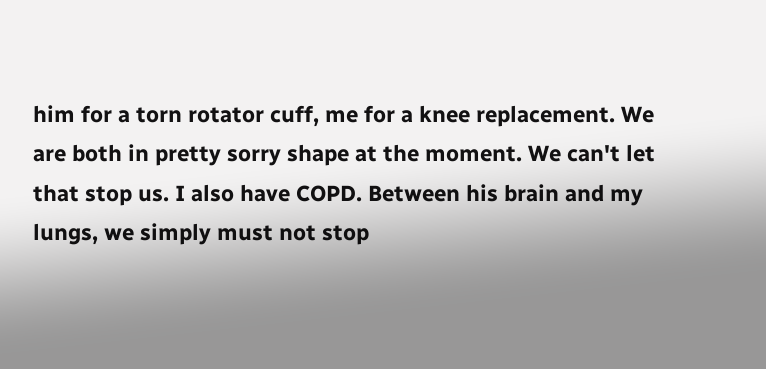him for a torn rotator cuff, me for a knee replacement. We are both in pretty sorry shape at the moment. We can't let that stop us. I also have COPD. Between his brain and my lungs, we simply must not stop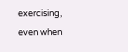exercising, even when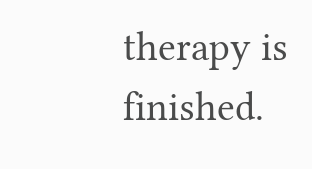therapy is finished.